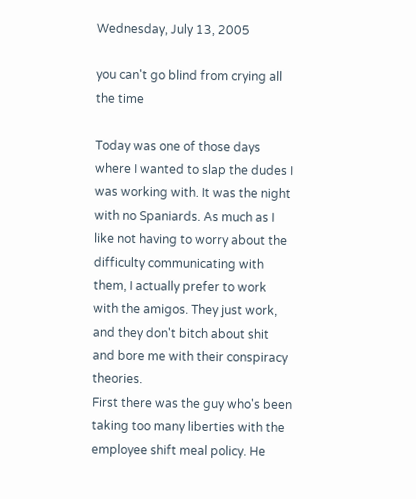Wednesday, July 13, 2005

you can't go blind from crying all the time

Today was one of those days where I wanted to slap the dudes I was working with. It was the night with no Spaniards. As much as I like not having to worry about the difficulty communicating with them, I actually prefer to work with the amigos. They just work, and they don't bitch about shit and bore me with their conspiracy theories.
First there was the guy who's been taking too many liberties with the employee shift meal policy. He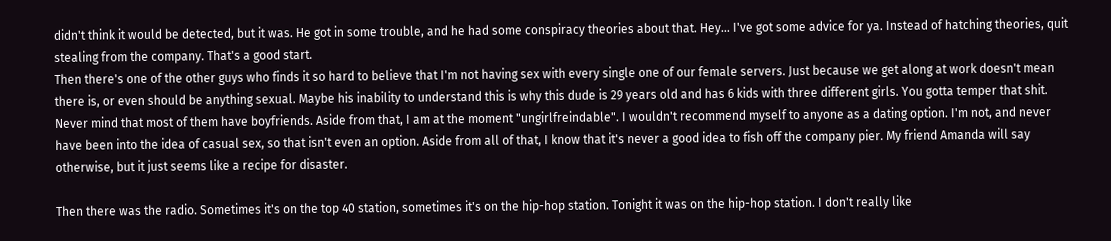didn't think it would be detected, but it was. He got in some trouble, and he had some conspiracy theories about that. Hey... I've got some advice for ya. Instead of hatching theories, quit stealing from the company. That's a good start.
Then there's one of the other guys who finds it so hard to believe that I'm not having sex with every single one of our female servers. Just because we get along at work doesn't mean there is, or even should be anything sexual. Maybe his inability to understand this is why this dude is 29 years old and has 6 kids with three different girls. You gotta temper that shit. Never mind that most of them have boyfriends. Aside from that, I am at the moment "ungirlfreindable". I wouldn't recommend myself to anyone as a dating option. I'm not, and never have been into the idea of casual sex, so that isn't even an option. Aside from all of that, I know that it's never a good idea to fish off the company pier. My friend Amanda will say otherwise, but it just seems like a recipe for disaster.

Then there was the radio. Sometimes it's on the top 40 station, sometimes it's on the hip-hop station. Tonight it was on the hip-hop station. I don't really like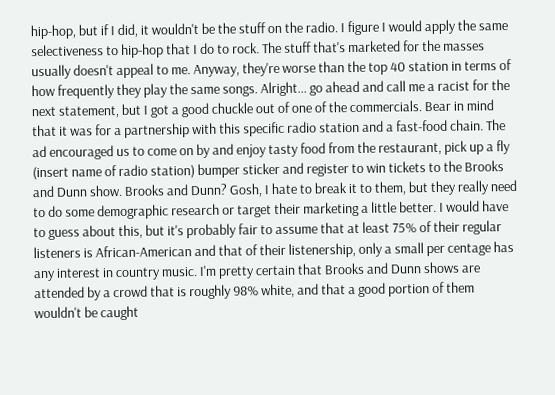hip-hop, but if I did, it wouldn't be the stuff on the radio. I figure I would apply the same selectiveness to hip-hop that I do to rock. The stuff that's marketed for the masses usually doesn't appeal to me. Anyway, they're worse than the top 40 station in terms of how frequently they play the same songs. Alright... go ahead and call me a racist for the next statement, but I got a good chuckle out of one of the commercials. Bear in mind that it was for a partnership with this specific radio station and a fast-food chain. The ad encouraged us to come on by and enjoy tasty food from the restaurant, pick up a fly (insert name of radio station) bumper sticker and register to win tickets to the Brooks and Dunn show. Brooks and Dunn? Gosh, I hate to break it to them, but they really need to do some demographic research or target their marketing a little better. I would have to guess about this, but it's probably fair to assume that at least 75% of their regular listeners is African-American and that of their listenership, only a small per centage has any interest in country music. I'm pretty certain that Brooks and Dunn shows are attended by a crowd that is roughly 98% white, and that a good portion of them wouldn't be caught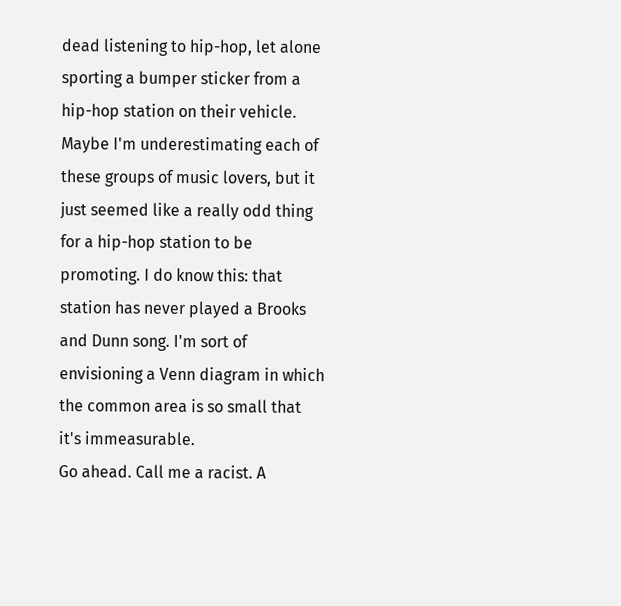dead listening to hip-hop, let alone sporting a bumper sticker from a hip-hop station on their vehicle. Maybe I'm underestimating each of these groups of music lovers, but it just seemed like a really odd thing for a hip-hop station to be promoting. I do know this: that station has never played a Brooks and Dunn song. I'm sort of envisioning a Venn diagram in which the common area is so small that it's immeasurable.
Go ahead. Call me a racist. A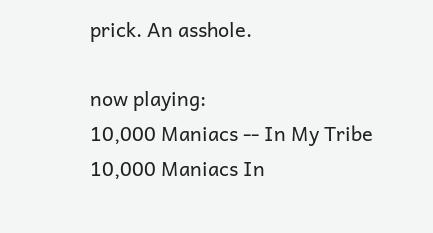prick. An asshole.

now playing:
10,000 Maniacs -- In My Tribe
10,000 Maniacs In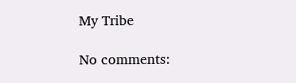My Tribe

No comments: